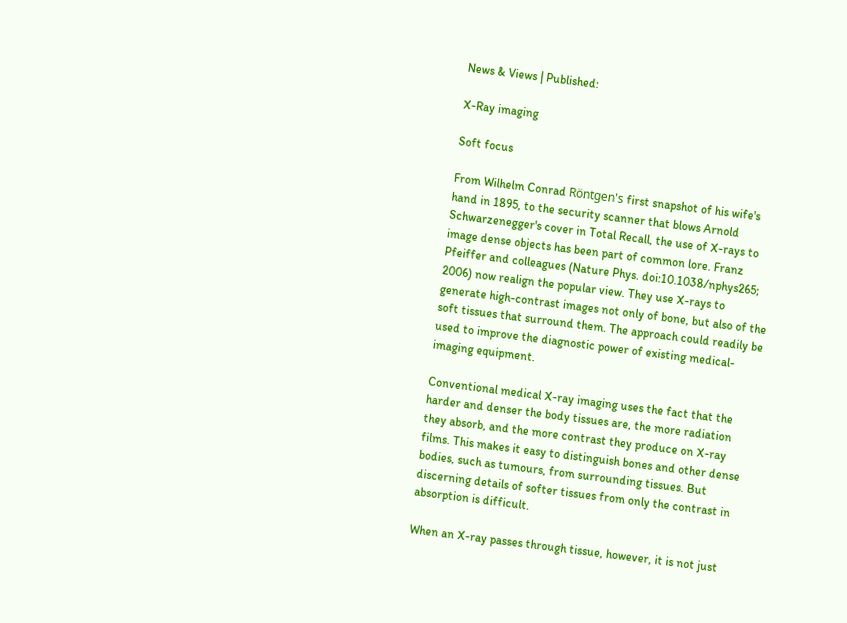News & Views | Published:

X-Ray imaging

Soft focus

From Wilhelm Conrad Röntgen's first snapshot of his wife's hand in 1895, to the security scanner that blows Arnold Schwarzenegger's cover in Total Recall, the use of X-rays to image dense objects has been part of common lore. Franz Pfeiffer and colleagues (Nature Phys. doi:10.1038/nphys265; 2006) now realign the popular view. They use X-rays to generate high-contrast images not only of bone, but also of the soft tissues that surround them. The approach could readily be used to improve the diagnostic power of existing medical-imaging equipment.

Conventional medical X-ray imaging uses the fact that the harder and denser the body tissues are, the more radiation they absorb, and the more contrast they produce on X-ray films. This makes it easy to distinguish bones and other dense bodies, such as tumours, from surrounding tissues. But discerning details of softer tissues from only the contrast in absorption is difficult.

When an X-ray passes through tissue, however, it is not just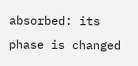absorbed: its phase is changed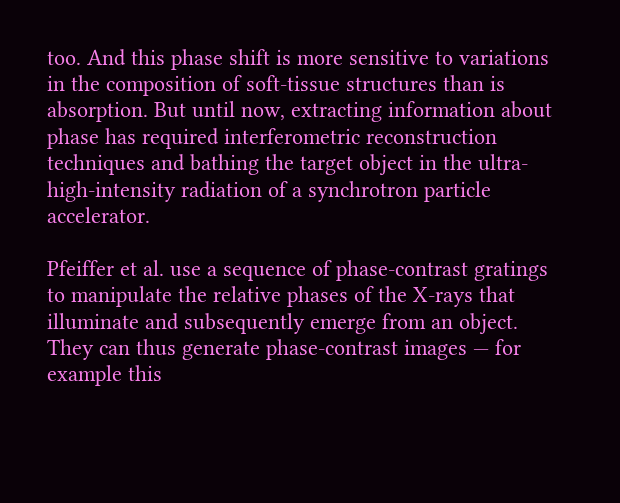too. And this phase shift is more sensitive to variations in the composition of soft-tissue structures than is absorption. But until now, extracting information about phase has required interferometric reconstruction techniques and bathing the target object in the ultra-high-intensity radiation of a synchrotron particle accelerator.

Pfeiffer et al. use a sequence of phase-contrast gratings to manipulate the relative phases of the X-rays that illuminate and subsequently emerge from an object. They can thus generate phase-contrast images — for example this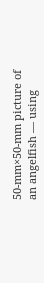50-mm×50-mm picture of an angelfish — using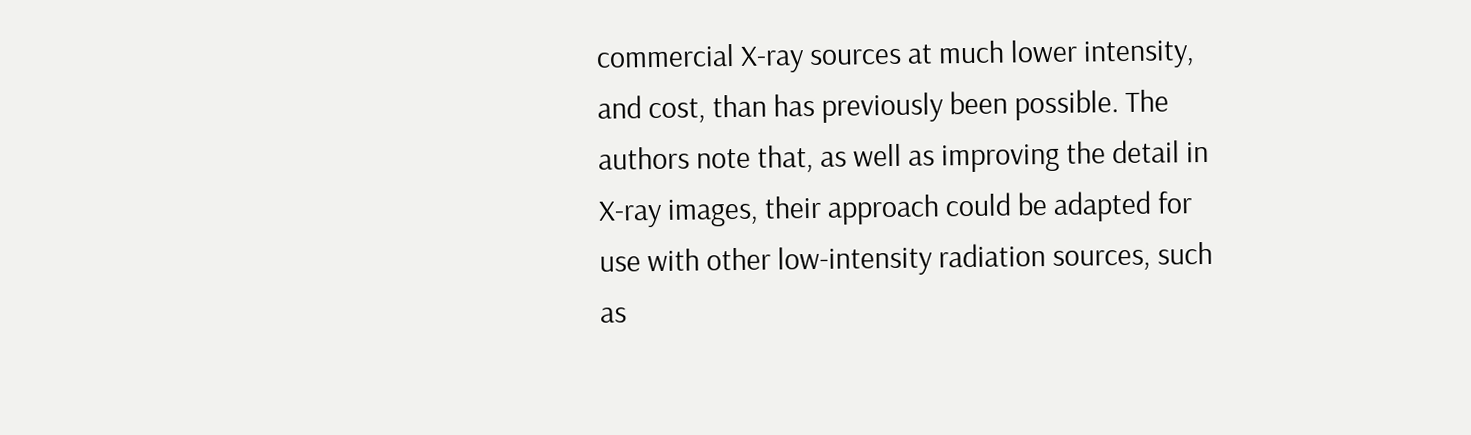commercial X-ray sources at much lower intensity, and cost, than has previously been possible. The authors note that, as well as improving the detail in X-ray images, their approach could be adapted for use with other low-intensity radiation sources, such as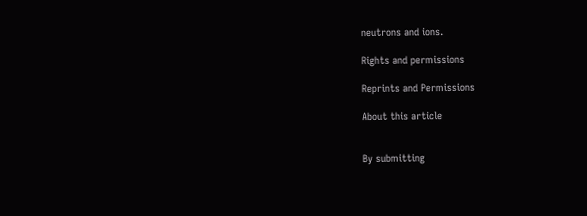neutrons and ions.

Rights and permissions

Reprints and Permissions

About this article


By submitting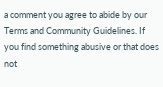a comment you agree to abide by our Terms and Community Guidelines. If you find something abusive or that does not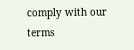comply with our terms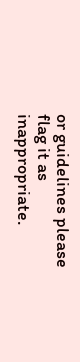or guidelines please flag it as inappropriate.